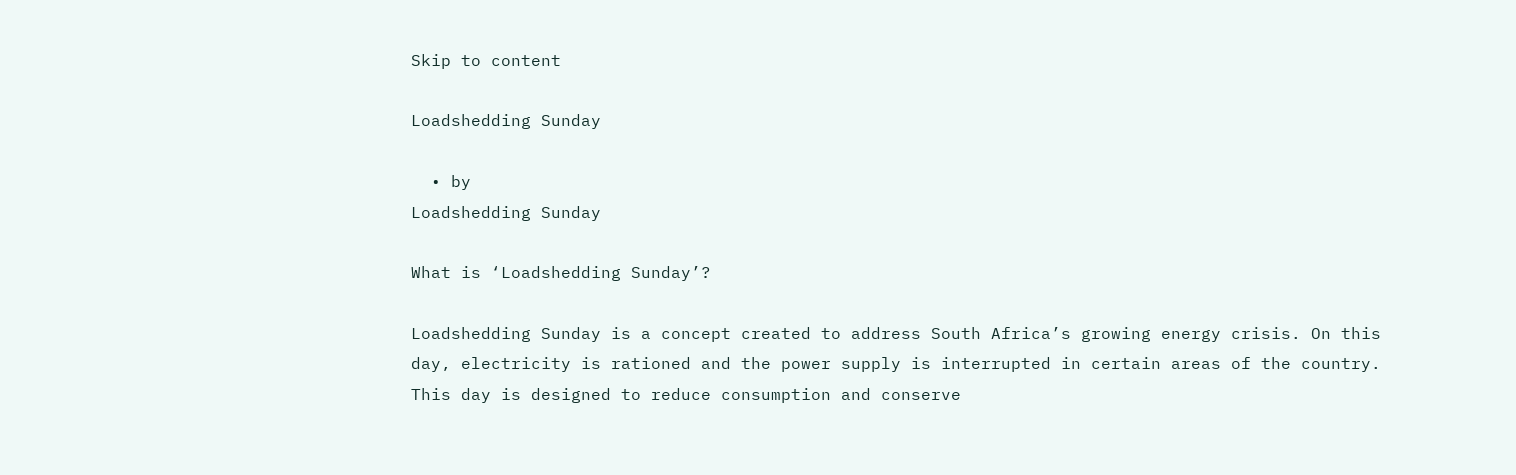Skip to content

Loadshedding Sunday

  • by
Loadshedding Sunday

What is ‘Loadshedding Sunday’?

Loadshedding Sunday is a concept created to address South Africa’s growing energy crisis. On this day, electricity is rationed and the power supply is interrupted in certain areas of the country. This day is designed to reduce consumption and conserve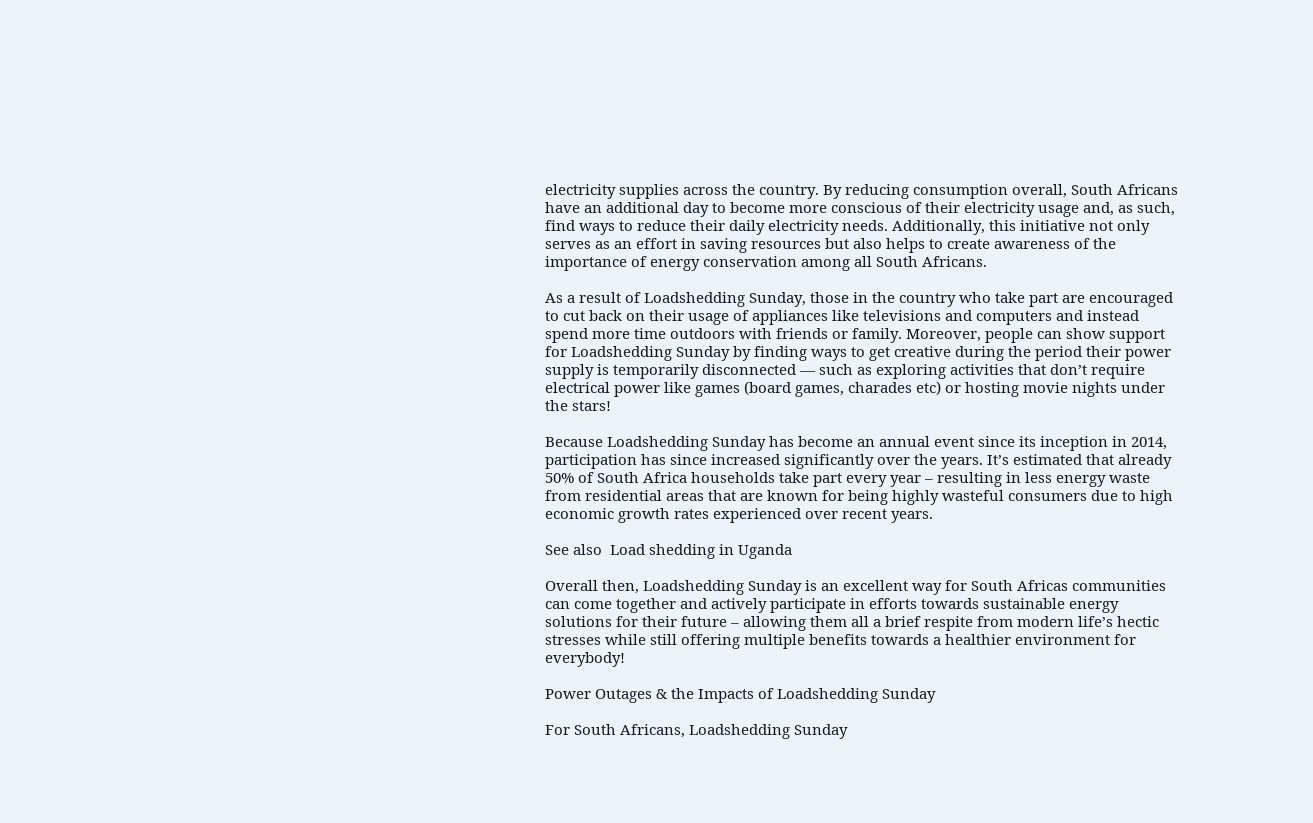electricity supplies across the country. By reducing consumption overall, South Africans have an additional day to become more conscious of their electricity usage and, as such, find ways to reduce their daily electricity needs. Additionally, this initiative not only serves as an effort in saving resources but also helps to create awareness of the importance of energy conservation among all South Africans.

As a result of Loadshedding Sunday, those in the country who take part are encouraged to cut back on their usage of appliances like televisions and computers and instead spend more time outdoors with friends or family. Moreover, people can show support for Loadshedding Sunday by finding ways to get creative during the period their power supply is temporarily disconnected — such as exploring activities that don’t require electrical power like games (board games, charades etc) or hosting movie nights under the stars!

Because Loadshedding Sunday has become an annual event since its inception in 2014, participation has since increased significantly over the years. It’s estimated that already 50% of South Africa households take part every year – resulting in less energy waste from residential areas that are known for being highly wasteful consumers due to high economic growth rates experienced over recent years.

See also  Load shedding in Uganda

Overall then, Loadshedding Sunday is an excellent way for South Africas communities can come together and actively participate in efforts towards sustainable energy solutions for their future – allowing them all a brief respite from modern life’s hectic stresses while still offering multiple benefits towards a healthier environment for everybody!

Power Outages & the Impacts of Loadshedding Sunday

For South Africans, Loadshedding Sunday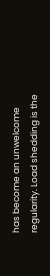has become an unwelcome regularity. Load shedding is the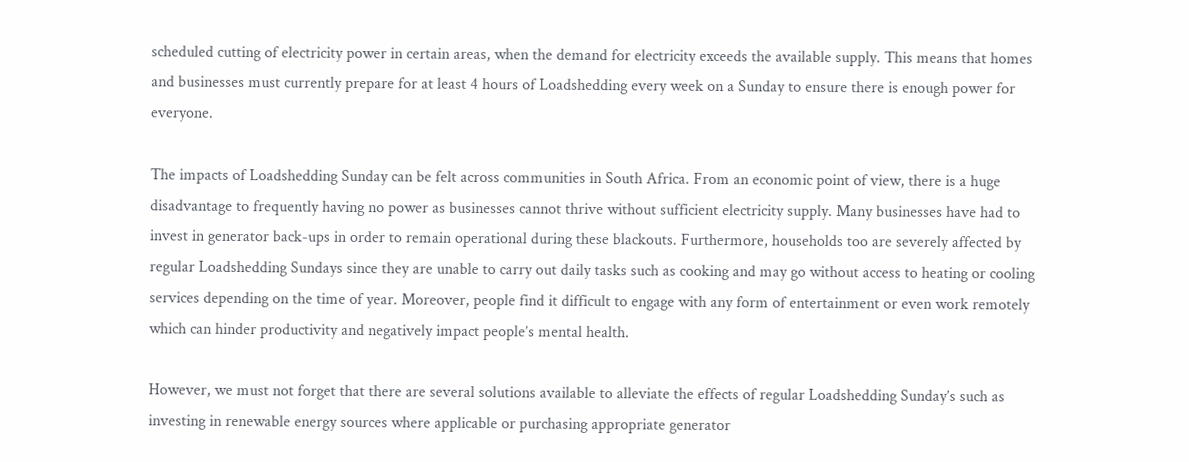scheduled cutting of electricity power in certain areas, when the demand for electricity exceeds the available supply. This means that homes and businesses must currently prepare for at least 4 hours of Loadshedding every week on a Sunday to ensure there is enough power for everyone.

The impacts of Loadshedding Sunday can be felt across communities in South Africa. From an economic point of view, there is a huge disadvantage to frequently having no power as businesses cannot thrive without sufficient electricity supply. Many businesses have had to invest in generator back-ups in order to remain operational during these blackouts. Furthermore, households too are severely affected by regular Loadshedding Sundays since they are unable to carry out daily tasks such as cooking and may go without access to heating or cooling services depending on the time of year. Moreover, people find it difficult to engage with any form of entertainment or even work remotely which can hinder productivity and negatively impact people’s mental health.

However, we must not forget that there are several solutions available to alleviate the effects of regular Loadshedding Sunday’s such as investing in renewable energy sources where applicable or purchasing appropriate generator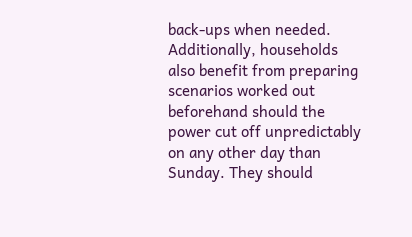back-ups when needed. Additionally, households also benefit from preparing scenarios worked out beforehand should the power cut off unpredictably on any other day than Sunday. They should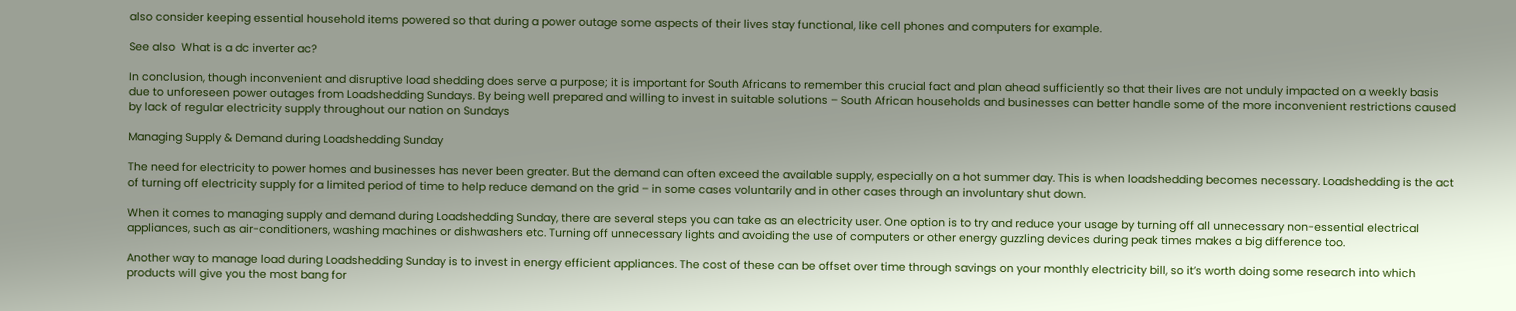also consider keeping essential household items powered so that during a power outage some aspects of their lives stay functional, like cell phones and computers for example.

See also  What is a dc inverter ac?

In conclusion, though inconvenient and disruptive load shedding does serve a purpose; it is important for South Africans to remember this crucial fact and plan ahead sufficiently so that their lives are not unduly impacted on a weekly basis due to unforeseen power outages from Loadshedding Sundays. By being well prepared and willing to invest in suitable solutions – South African households and businesses can better handle some of the more inconvenient restrictions caused by lack of regular electricity supply throughout our nation on Sundays

Managing Supply & Demand during Loadshedding Sunday

The need for electricity to power homes and businesses has never been greater. But the demand can often exceed the available supply, especially on a hot summer day. This is when loadshedding becomes necessary. Loadshedding is the act of turning off electricity supply for a limited period of time to help reduce demand on the grid – in some cases voluntarily and in other cases through an involuntary shut down.

When it comes to managing supply and demand during Loadshedding Sunday, there are several steps you can take as an electricity user. One option is to try and reduce your usage by turning off all unnecessary non-essential electrical appliances, such as air-conditioners, washing machines or dishwashers etc. Turning off unnecessary lights and avoiding the use of computers or other energy guzzling devices during peak times makes a big difference too.

Another way to manage load during Loadshedding Sunday is to invest in energy efficient appliances. The cost of these can be offset over time through savings on your monthly electricity bill, so it’s worth doing some research into which products will give you the most bang for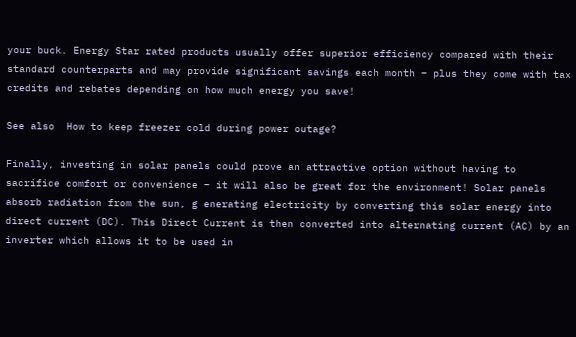your buck. Energy Star rated products usually offer superior efficiency compared with their standard counterparts and may provide significant savings each month – plus they come with tax credits and rebates depending on how much energy you save!

See also  How to keep freezer cold during power outage?

Finally, investing in solar panels could prove an attractive option without having to sacrifice comfort or convenience – it will also be great for the environment! Solar panels absorb radiation from the sun, g enerating electricity by converting this solar energy into direct current (DC). This Direct Current is then converted into alternating current (AC) by an inverter which allows it to be used in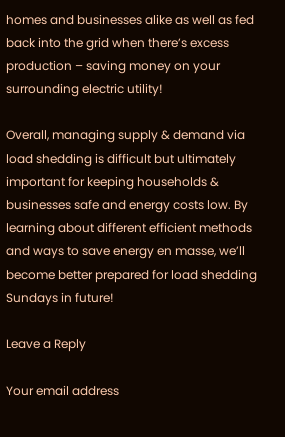homes and businesses alike as well as fed back into the grid when there’s excess production – saving money on your surrounding electric utility!

Overall, managing supply & demand via load shedding is difficult but ultimately important for keeping households & businesses safe and energy costs low. By learning about different efficient methods and ways to save energy en masse, we’ll become better prepared for load shedding Sundays in future!

Leave a Reply

Your email address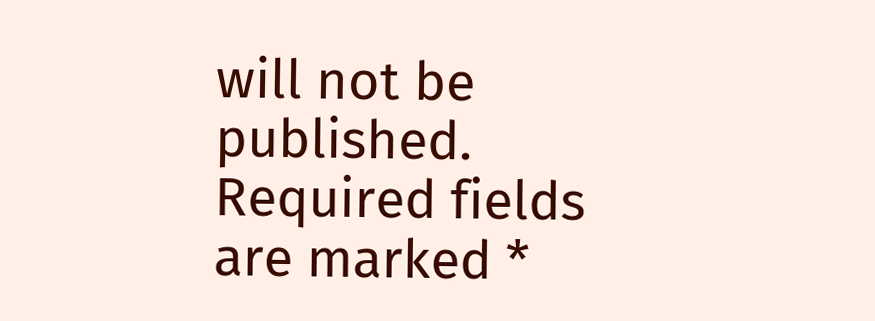will not be published. Required fields are marked *